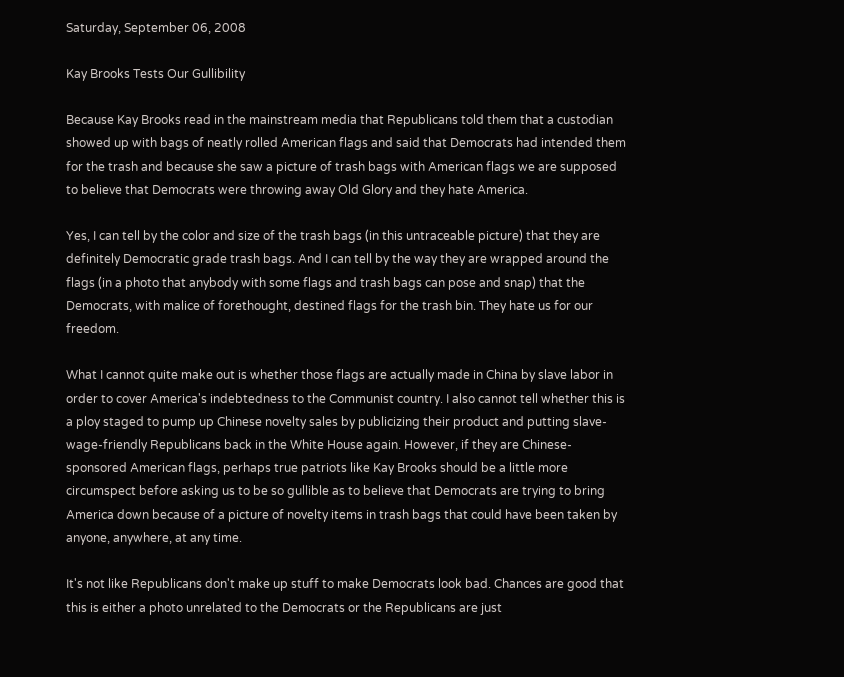Saturday, September 06, 2008

Kay Brooks Tests Our Gullibility

Because Kay Brooks read in the mainstream media that Republicans told them that a custodian showed up with bags of neatly rolled American flags and said that Democrats had intended them for the trash and because she saw a picture of trash bags with American flags we are supposed to believe that Democrats were throwing away Old Glory and they hate America.

Yes, I can tell by the color and size of the trash bags (in this untraceable picture) that they are definitely Democratic grade trash bags. And I can tell by the way they are wrapped around the flags (in a photo that anybody with some flags and trash bags can pose and snap) that the Democrats, with malice of forethought, destined flags for the trash bin. They hate us for our freedom.

What I cannot quite make out is whether those flags are actually made in China by slave labor in order to cover America's indebtedness to the Communist country. I also cannot tell whether this is a ploy staged to pump up Chinese novelty sales by publicizing their product and putting slave-wage-friendly Republicans back in the White House again. However, if they are Chinese-sponsored American flags, perhaps true patriots like Kay Brooks should be a little more circumspect before asking us to be so gullible as to believe that Democrats are trying to bring America down because of a picture of novelty items in trash bags that could have been taken by anyone, anywhere, at any time.

It's not like Republicans don't make up stuff to make Democrats look bad. Chances are good that this is either a photo unrelated to the Democrats or the Republicans are just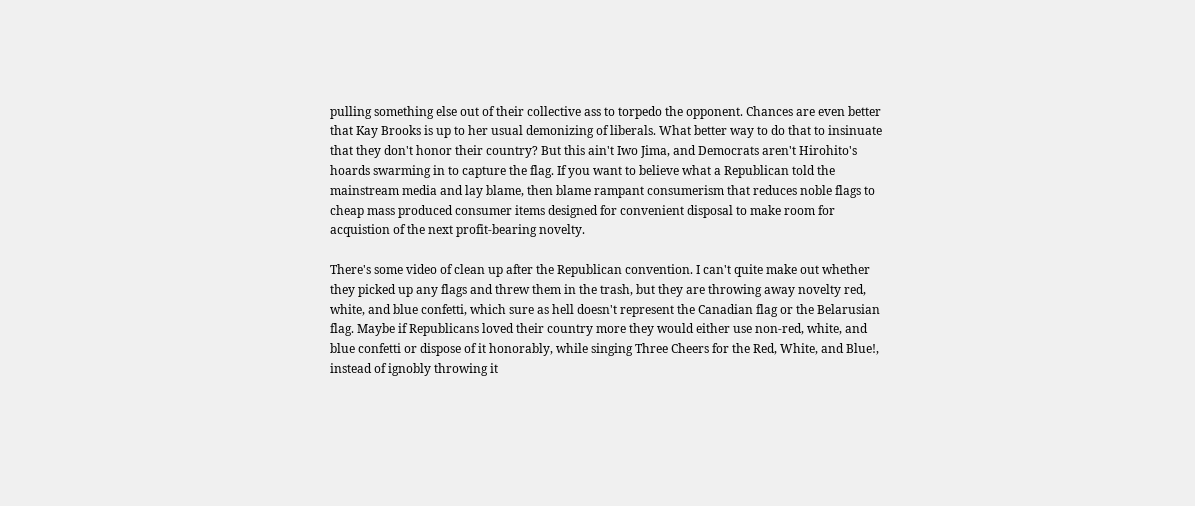pulling something else out of their collective ass to torpedo the opponent. Chances are even better that Kay Brooks is up to her usual demonizing of liberals. What better way to do that to insinuate that they don't honor their country? But this ain't Iwo Jima, and Democrats aren't Hirohito's hoards swarming in to capture the flag. If you want to believe what a Republican told the mainstream media and lay blame, then blame rampant consumerism that reduces noble flags to cheap mass produced consumer items designed for convenient disposal to make room for acquistion of the next profit-bearing novelty.

There's some video of clean up after the Republican convention. I can't quite make out whether they picked up any flags and threw them in the trash, but they are throwing away novelty red, white, and blue confetti, which sure as hell doesn't represent the Canadian flag or the Belarusian flag. Maybe if Republicans loved their country more they would either use non-red, white, and blue confetti or dispose of it honorably, while singing Three Cheers for the Red, White, and Blue!, instead of ignobly throwing it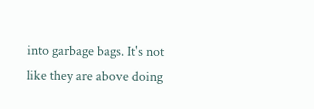into garbage bags. It's not like they are above doing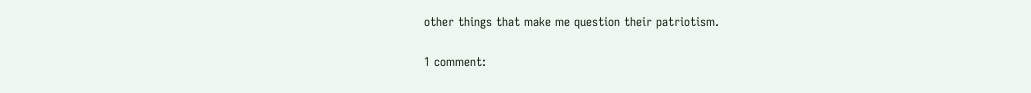other things that make me question their patriotism.

1 comment: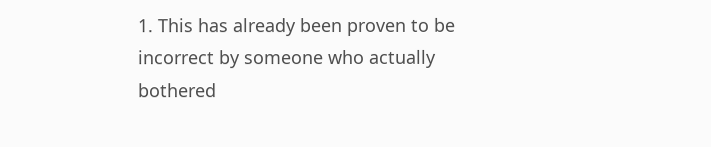1. This has already been proven to be incorrect by someone who actually bothered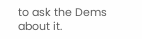to ask the Dems about it.